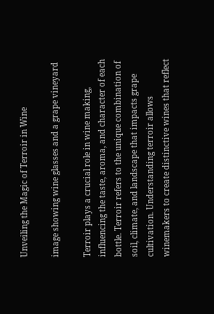Unveiling the Magic of Terroir in Wine

image showing wine glasses and a grape vineyard

Terroir plays a crucial role in wine making, influencing the taste, aroma, and character of each bottle. Terroir refers to the unique combination of soil, climate, and landscape that impacts grape cultivation. Understanding terroir allows winemakers to create distinctive wines that reflect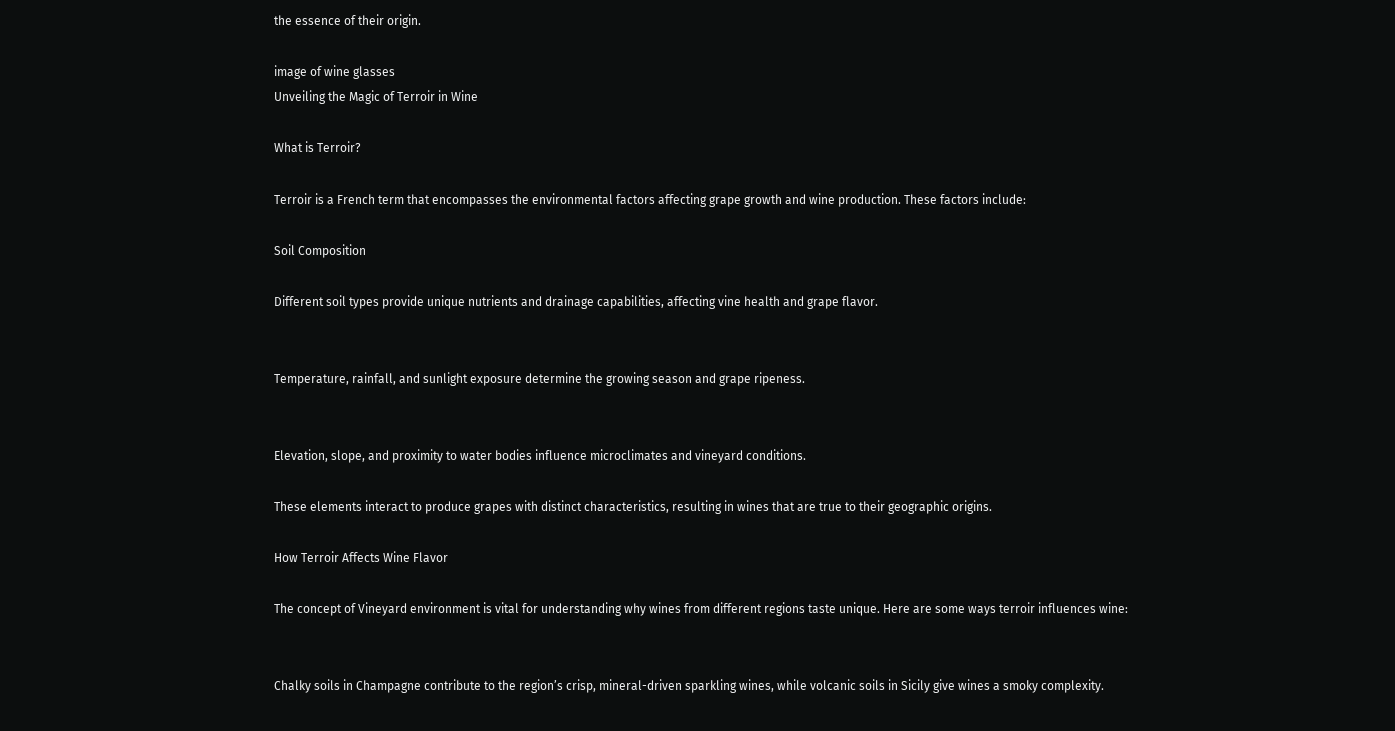the essence of their origin.

image of wine glasses
Unveiling the Magic of Terroir in Wine

What is Terroir?

Terroir is a French term that encompasses the environmental factors affecting grape growth and wine production. These factors include:

Soil Composition

Different soil types provide unique nutrients and drainage capabilities, affecting vine health and grape flavor.


Temperature, rainfall, and sunlight exposure determine the growing season and grape ripeness.


Elevation, slope, and proximity to water bodies influence microclimates and vineyard conditions.

These elements interact to produce grapes with distinct characteristics, resulting in wines that are true to their geographic origins.

How Terroir Affects Wine Flavor

The concept of Vineyard environment is vital for understanding why wines from different regions taste unique. Here are some ways terroir influences wine:


Chalky soils in Champagne contribute to the region’s crisp, mineral-driven sparkling wines, while volcanic soils in Sicily give wines a smoky complexity.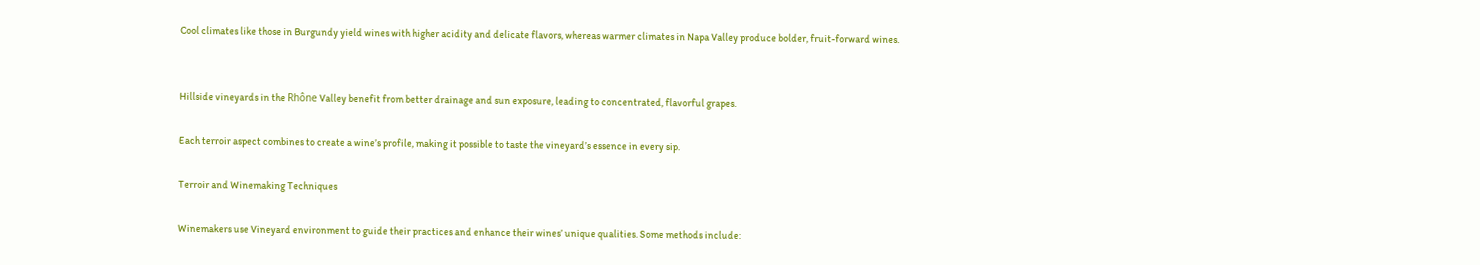Cool climates like those in Burgundy yield wines with higher acidity and delicate flavors, whereas warmer climates in Napa Valley produce bolder, fruit-forward wines.


Hillside vineyards in the Rhône Valley benefit from better drainage and sun exposure, leading to concentrated, flavorful grapes.

Each terroir aspect combines to create a wine’s profile, making it possible to taste the vineyard’s essence in every sip.

Terroir and Winemaking Techniques

Winemakers use Vineyard environment to guide their practices and enhance their wines’ unique qualities. Some methods include: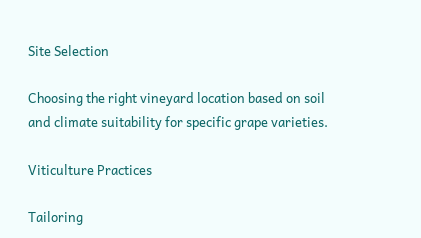Site Selection

Choosing the right vineyard location based on soil and climate suitability for specific grape varieties.

Viticulture Practices

Tailoring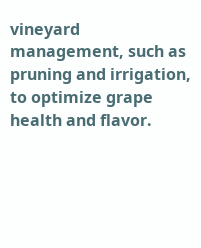vineyard management, such as pruning and irrigation, to optimize grape health and flavor.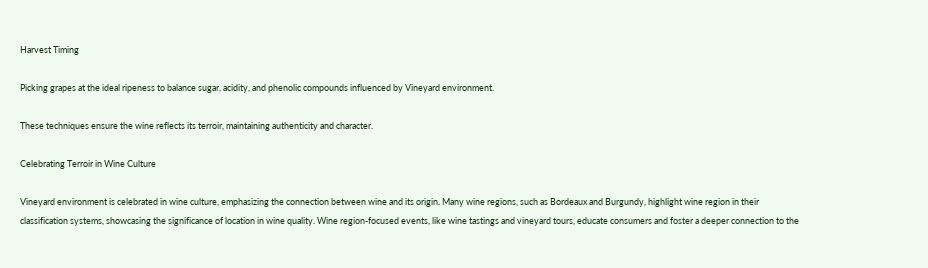Harvest Timing

Picking grapes at the ideal ripeness to balance sugar, acidity, and phenolic compounds influenced by Vineyard environment.

These techniques ensure the wine reflects its terroir, maintaining authenticity and character.

Celebrating Terroir in Wine Culture

Vineyard environment is celebrated in wine culture, emphasizing the connection between wine and its origin. Many wine regions, such as Bordeaux and Burgundy, highlight wine region in their classification systems, showcasing the significance of location in wine quality. Wine region-focused events, like wine tastings and vineyard tours, educate consumers and foster a deeper connection to the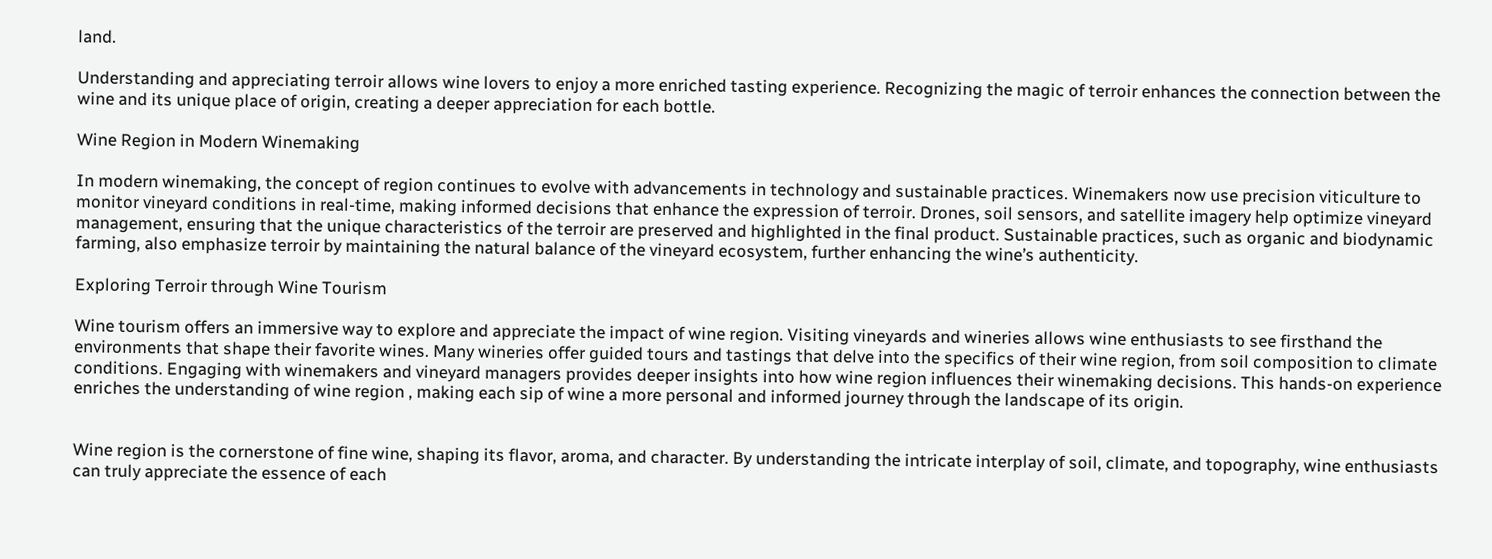land.

Understanding and appreciating terroir allows wine lovers to enjoy a more enriched tasting experience. Recognizing the magic of terroir enhances the connection between the wine and its unique place of origin, creating a deeper appreciation for each bottle.

Wine Region in Modern Winemaking

In modern winemaking, the concept of region continues to evolve with advancements in technology and sustainable practices. Winemakers now use precision viticulture to monitor vineyard conditions in real-time, making informed decisions that enhance the expression of terroir. Drones, soil sensors, and satellite imagery help optimize vineyard management, ensuring that the unique characteristics of the terroir are preserved and highlighted in the final product. Sustainable practices, such as organic and biodynamic farming, also emphasize terroir by maintaining the natural balance of the vineyard ecosystem, further enhancing the wine’s authenticity.

Exploring Terroir through Wine Tourism

Wine tourism offers an immersive way to explore and appreciate the impact of wine region. Visiting vineyards and wineries allows wine enthusiasts to see firsthand the environments that shape their favorite wines. Many wineries offer guided tours and tastings that delve into the specifics of their wine region, from soil composition to climate conditions. Engaging with winemakers and vineyard managers provides deeper insights into how wine region influences their winemaking decisions. This hands-on experience enriches the understanding of wine region , making each sip of wine a more personal and informed journey through the landscape of its origin.


Wine region is the cornerstone of fine wine, shaping its flavor, aroma, and character. By understanding the intricate interplay of soil, climate, and topography, wine enthusiasts can truly appreciate the essence of each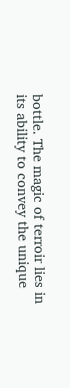bottle. The magic of terroir lies in its ability to convey the unique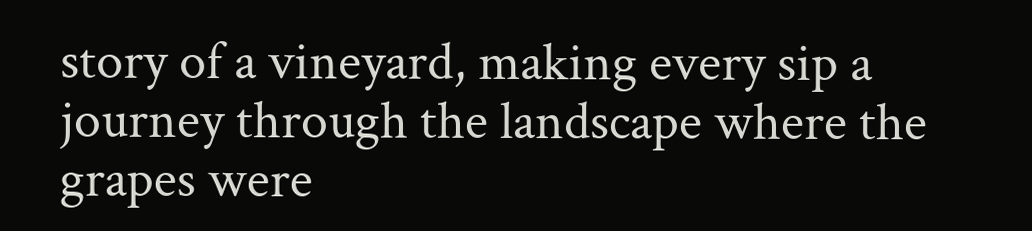story of a vineyard, making every sip a journey through the landscape where the grapes were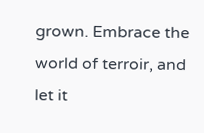grown. Embrace the world of terroir, and let it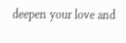deepen your love and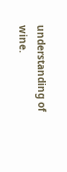understanding of wine.